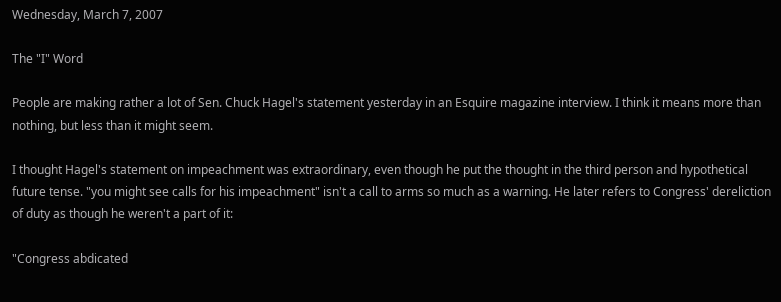Wednesday, March 7, 2007

The "I" Word

People are making rather a lot of Sen. Chuck Hagel's statement yesterday in an Esquire magazine interview. I think it means more than nothing, but less than it might seem.

I thought Hagel's statement on impeachment was extraordinary, even though he put the thought in the third person and hypothetical future tense. "you might see calls for his impeachment" isn't a call to arms so much as a warning. He later refers to Congress' dereliction of duty as though he weren't a part of it:

"Congress abdicated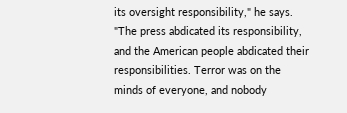its oversight responsibility," he says. "The press abdicated its responsibility, and the American people abdicated their responsibilities. Terror was on the minds of everyone, and nobody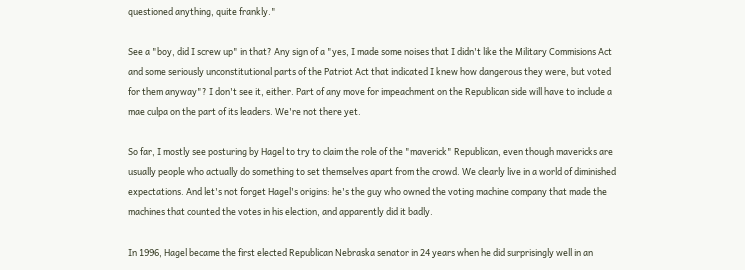questioned anything, quite frankly."

See a "boy, did I screw up" in that? Any sign of a "yes, I made some noises that I didn't like the Military Commisions Act and some seriously unconstitutional parts of the Patriot Act that indicated I knew how dangerous they were, but voted for them anyway"? I don't see it, either. Part of any move for impeachment on the Republican side will have to include a mae culpa on the part of its leaders. We're not there yet.

So far, I mostly see posturing by Hagel to try to claim the role of the "maverick" Republican, even though mavericks are usually people who actually do something to set themselves apart from the crowd. We clearly live in a world of diminished expectations. And let's not forget Hagel's origins: he's the guy who owned the voting machine company that made the machines that counted the votes in his election, and apparently did it badly.

In 1996, Hagel became the first elected Republican Nebraska senator in 24 years when he did surprisingly well in an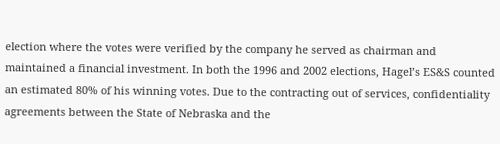election where the votes were verified by the company he served as chairman and maintained a financial investment. In both the 1996 and 2002 elections, Hagel’s ES&S counted an estimated 80% of his winning votes. Due to the contracting out of services, confidentiality agreements between the State of Nebraska and the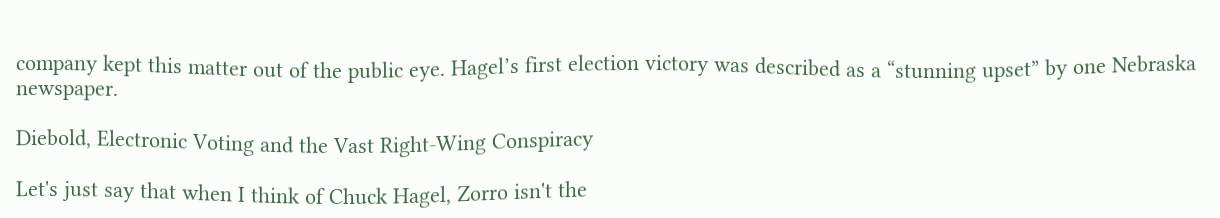company kept this matter out of the public eye. Hagel’s first election victory was described as a “stunning upset” by one Nebraska newspaper.

Diebold, Electronic Voting and the Vast Right-Wing Conspiracy

Let's just say that when I think of Chuck Hagel, Zorro isn't the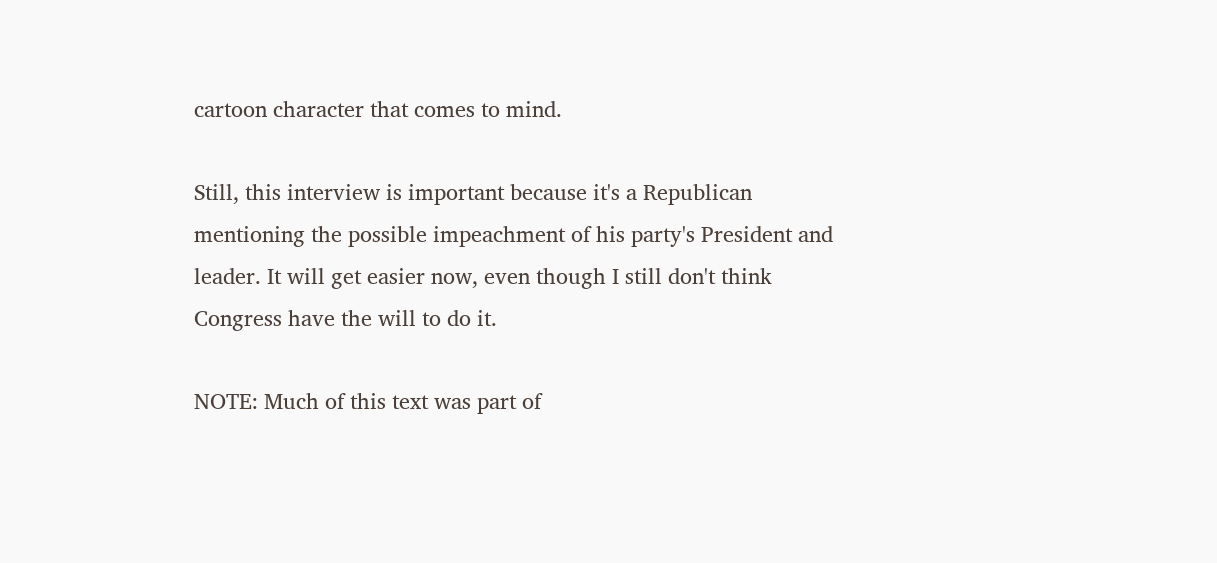cartoon character that comes to mind.

Still, this interview is important because it's a Republican mentioning the possible impeachment of his party's President and leader. It will get easier now, even though I still don't think Congress have the will to do it.

NOTE: Much of this text was part of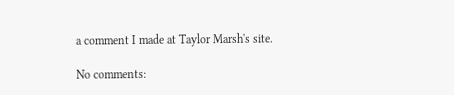a comment I made at Taylor Marsh's site.

No comments: